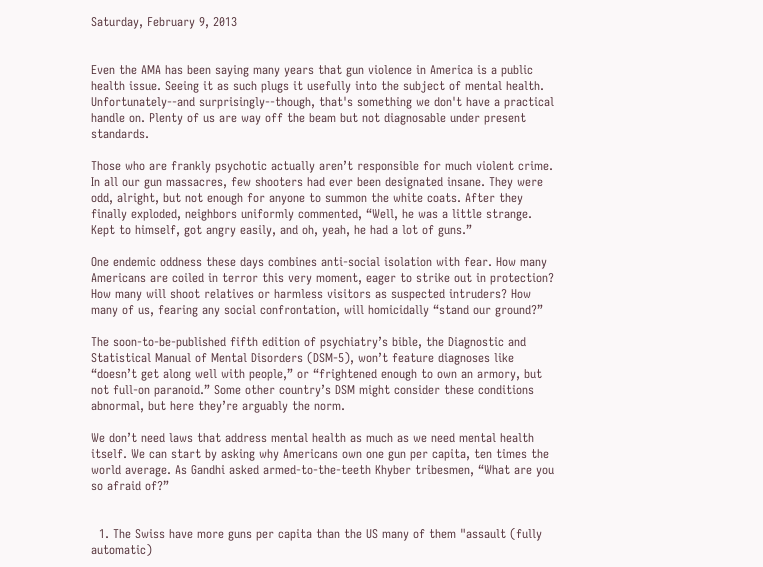Saturday, February 9, 2013


Even the AMA has been saying many years that gun violence in America is a public health issue. Seeing it as such plugs it usefully into the subject of mental health. Unfortunately--and surprisingly--though, that's something we don't have a practical handle on. Plenty of us are way off the beam but not diagnosable under present standards.

Those who are frankly psychotic actually aren’t responsible for much violent crime. In all our gun massacres, few shooters had ever been designated insane. They were odd, alright, but not enough for anyone to summon the white coats. After they finally exploded, neighbors uniformly commented, “Well, he was a little strange. Kept to himself, got angry easily, and oh, yeah, he had a lot of guns.”

One endemic oddness these days combines anti-social isolation with fear. How many Americans are coiled in terror this very moment, eager to strike out in protection? How many will shoot relatives or harmless visitors as suspected intruders? How many of us, fearing any social confrontation, will homicidally “stand our ground?”

The soon-to-be-published fifth edition of psychiatry’s bible, the Diagnostic and Statistical Manual of Mental Disorders (DSM-5), won’t feature diagnoses like “doesn’t get along well with people,” or “frightened enough to own an armory, but not full-on paranoid.” Some other country’s DSM might consider these conditions abnormal, but here they’re arguably the norm.

We don’t need laws that address mental health as much as we need mental health itself. We can start by asking why Americans own one gun per capita, ten times the world average. As Gandhi asked armed-to-the-teeth Khyber tribesmen, “What are you so afraid of?”


  1. The Swiss have more guns per capita than the US many of them "assault (fully automatic)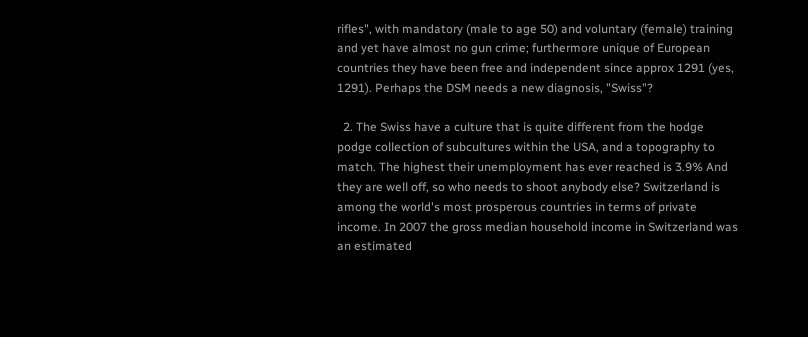rifles", with mandatory (male to age 50) and voluntary (female) training and yet have almost no gun crime; furthermore unique of European countries they have been free and independent since approx 1291 (yes, 1291). Perhaps the DSM needs a new diagnosis, "Swiss"?

  2. The Swiss have a culture that is quite different from the hodge podge collection of subcultures within the USA, and a topography to match. The highest their unemployment has ever reached is 3.9% And they are well off, so who needs to shoot anybody else? Switzerland is among the world's most prosperous countries in terms of private income. In 2007 the gross median household income in Switzerland was an estimated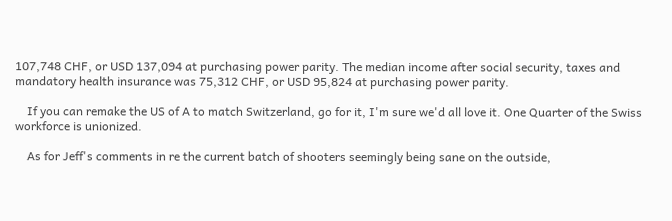107,748 CHF, or USD 137,094 at purchasing power parity. The median income after social security, taxes and mandatory health insurance was 75,312 CHF, or USD 95,824 at purchasing power parity.

    If you can remake the US of A to match Switzerland, go for it, I'm sure we'd all love it. One Quarter of the Swiss workforce is unionized.

    As for Jeff's comments in re the current batch of shooters seemingly being sane on the outside,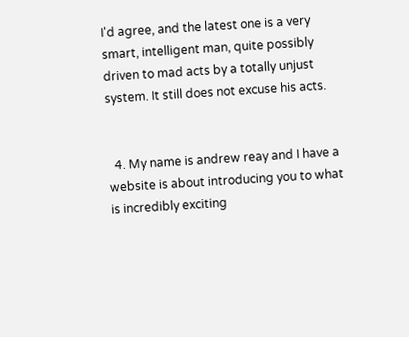I'd agree, and the latest one is a very smart, intelligent man, quite possibly driven to mad acts by a totally unjust system. It still does not excuse his acts.


  4. My name is andrew reay and I have a website is about introducing you to what is incredibly exciting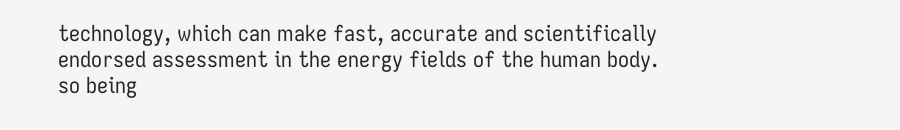technology, which can make fast, accurate and scientifically endorsed assessment in the energy fields of the human body. so being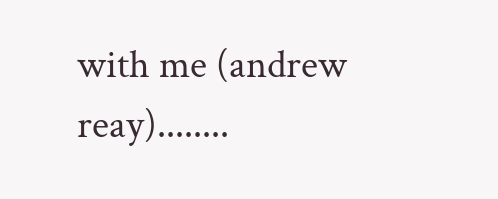with me (andrew reay)........